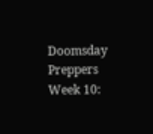Doomsday Preppers Week 10: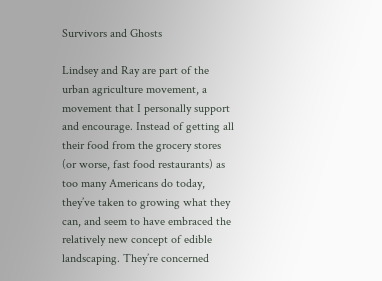Survivors and Ghosts

Lindsey and Ray are part of the urban agriculture movement, a movement that I personally support and encourage. Instead of getting all their food from the grocery stores (or worse, fast food restaurants) as too many Americans do today, they’ve taken to growing what they can, and seem to have embraced the relatively new concept of edible landscaping. They’re concerned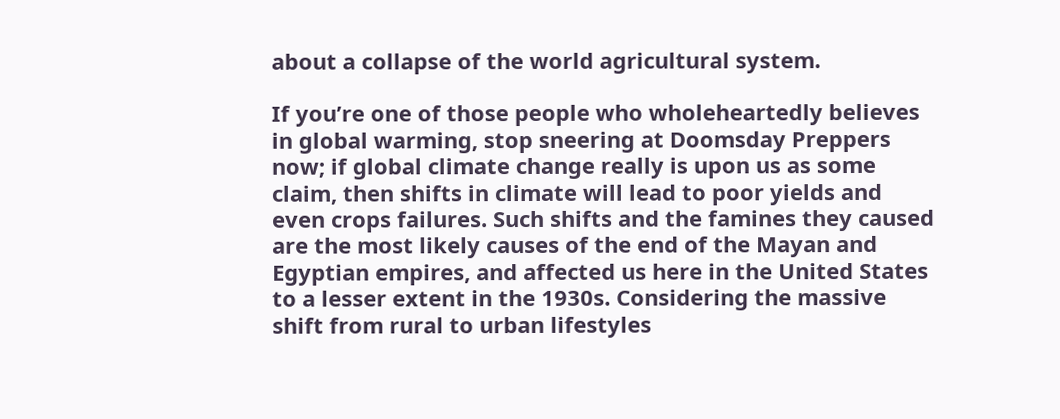about a collapse of the world agricultural system.

If you’re one of those people who wholeheartedly believes in global warming, stop sneering at Doomsday Preppers now; if global climate change really is upon us as some claim, then shifts in climate will lead to poor yields and even crops failures. Such shifts and the famines they caused are the most likely causes of the end of the Mayan and Egyptian empires, and affected us here in the United States to a lesser extent in the 1930s. Considering the massive shift from rural to urban lifestyles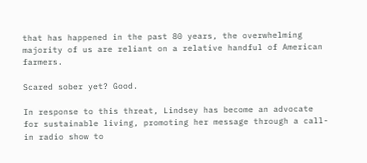that has happened in the past 80 years, the overwhelming majority of us are reliant on a relative handful of American farmers.

Scared sober yet? Good.

In response to this threat, Lindsey has become an advocate for sustainable living, promoting her message through a call-in radio show to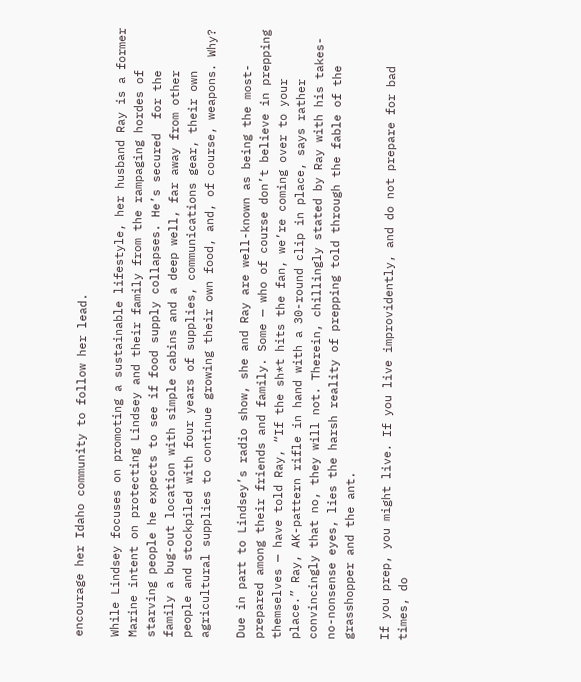encourage her Idaho community to follow her lead.

While Lindsey focuses on promoting a sustainable lifestyle, her husband Ray is a former Marine intent on protecting Lindsey and their family from the rampaging hordes of starving people he expects to see if food supply collapses. He’s secured  for the family a bug-out location with simple cabins and a deep well, far away from other people and stockpiled with four years of supplies, communications gear, their own agricultural supplies to continue growing their own food, and, of course, weapons. Why?

Due in part to Lindsey’s radio show, she and Ray are well-known as being the most-prepared among their friends and family. Some — who of course don’t believe in prepping themselves — have told Ray, “If the sh*t hits the fan, we’re coming over to your place.” Ray, AK-pattern rifle in hand with a 30-round clip in place, says rather convincingly that no, they will not. Therein, chillingly stated by Ray with his takes-no-nonsense eyes, lies the harsh reality of prepping told through the fable of the grasshopper and the ant.

If you prep, you might live. If you live improvidently, and do not prepare for bad times, do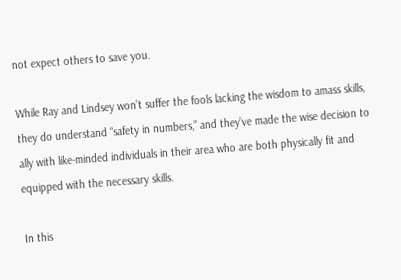not expect others to save you.

While Ray and Lindsey won’t suffer the fools lacking the wisdom to amass skills, they do understand “safety in numbers,” and they’ve made the wise decision to ally with like-minded individuals in their area who are both physically fit and equipped with the necessary skills.

In this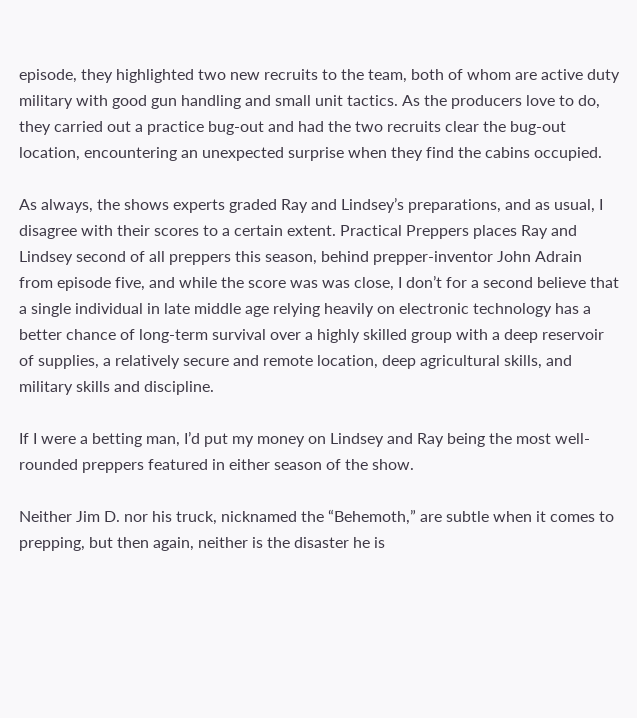episode, they highlighted two new recruits to the team, both of whom are active duty military with good gun handling and small unit tactics. As the producers love to do, they carried out a practice bug-out and had the two recruits clear the bug-out location, encountering an unexpected surprise when they find the cabins occupied.

As always, the shows experts graded Ray and Lindsey’s preparations, and as usual, I disagree with their scores to a certain extent. Practical Preppers places Ray and Lindsey second of all preppers this season, behind prepper-inventor John Adrain from episode five, and while the score was was close, I don’t for a second believe that a single individual in late middle age relying heavily on electronic technology has a better chance of long-term survival over a highly skilled group with a deep reservoir of supplies, a relatively secure and remote location, deep agricultural skills, and military skills and discipline.

If I were a betting man, I’d put my money on Lindsey and Ray being the most well-rounded preppers featured in either season of the show.

Neither Jim D. nor his truck, nicknamed the “Behemoth,” are subtle when it comes to prepping, but then again, neither is the disaster he is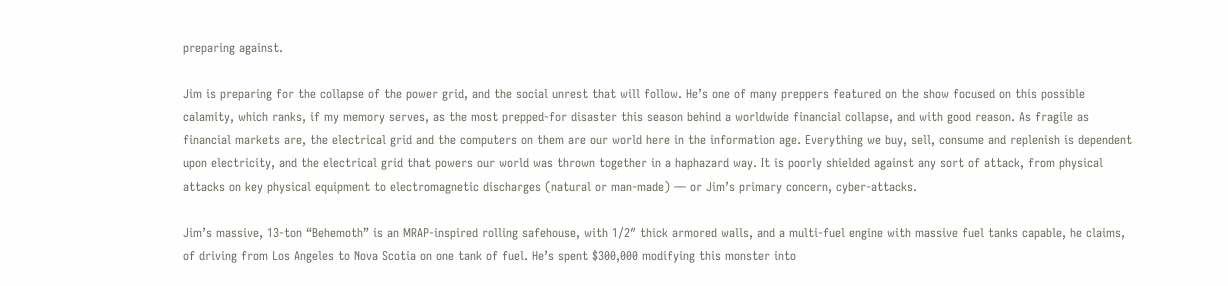preparing against.

Jim is preparing for the collapse of the power grid, and the social unrest that will follow. He’s one of many preppers featured on the show focused on this possible calamity, which ranks, if my memory serves, as the most prepped-for disaster this season behind a worldwide financial collapse, and with good reason. As fragile as financial markets are, the electrical grid and the computers on them are our world here in the information age. Everything we buy, sell, consume and replenish is dependent upon electricity, and the electrical grid that powers our world was thrown together in a haphazard way. It is poorly shielded against any sort of attack, from physical attacks on key physical equipment to electromagnetic discharges (natural or man-made) — or Jim’s primary concern, cyber-attacks.

Jim’s massive, 13-ton “Behemoth” is an MRAP-inspired rolling safehouse, with 1/2″ thick armored walls, and a multi-fuel engine with massive fuel tanks capable, he claims, of driving from Los Angeles to Nova Scotia on one tank of fuel. He’s spent $300,000 modifying this monster into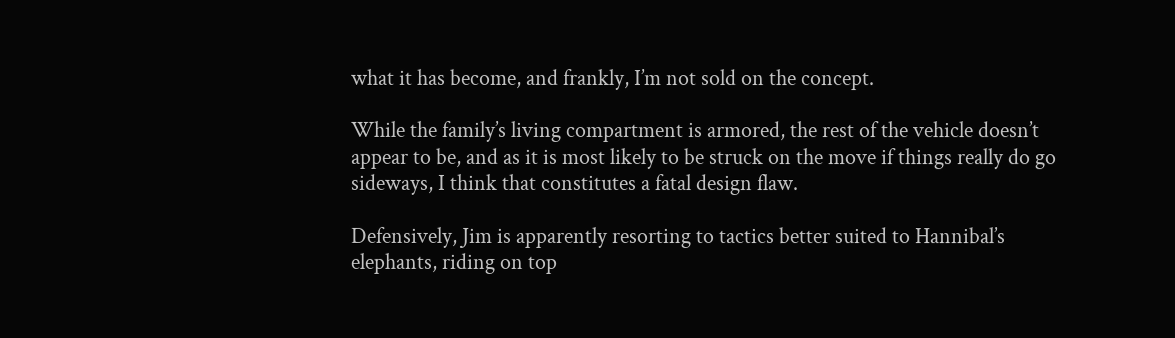what it has become, and frankly, I’m not sold on the concept.

While the family’s living compartment is armored, the rest of the vehicle doesn’t appear to be, and as it is most likely to be struck on the move if things really do go sideways, I think that constitutes a fatal design flaw.

Defensively, Jim is apparently resorting to tactics better suited to Hannibal’s elephants, riding on top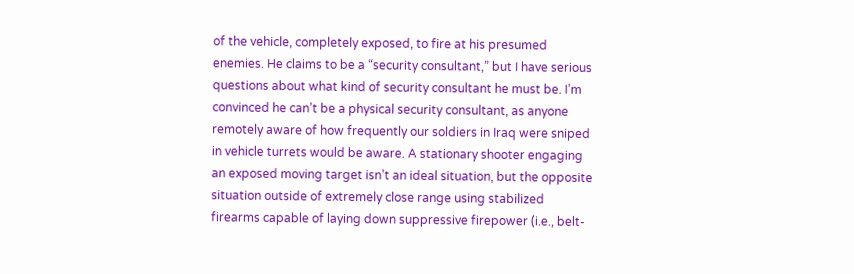of the vehicle, completely exposed, to fire at his presumed enemies. He claims to be a “security consultant,” but I have serious questions about what kind of security consultant he must be. I’m convinced he can’t be a physical security consultant, as anyone remotely aware of how frequently our soldiers in Iraq were sniped in vehicle turrets would be aware. A stationary shooter engaging an exposed moving target isn’t an ideal situation, but the opposite situation outside of extremely close range using stabilized firearms capable of laying down suppressive firepower (i.e., belt-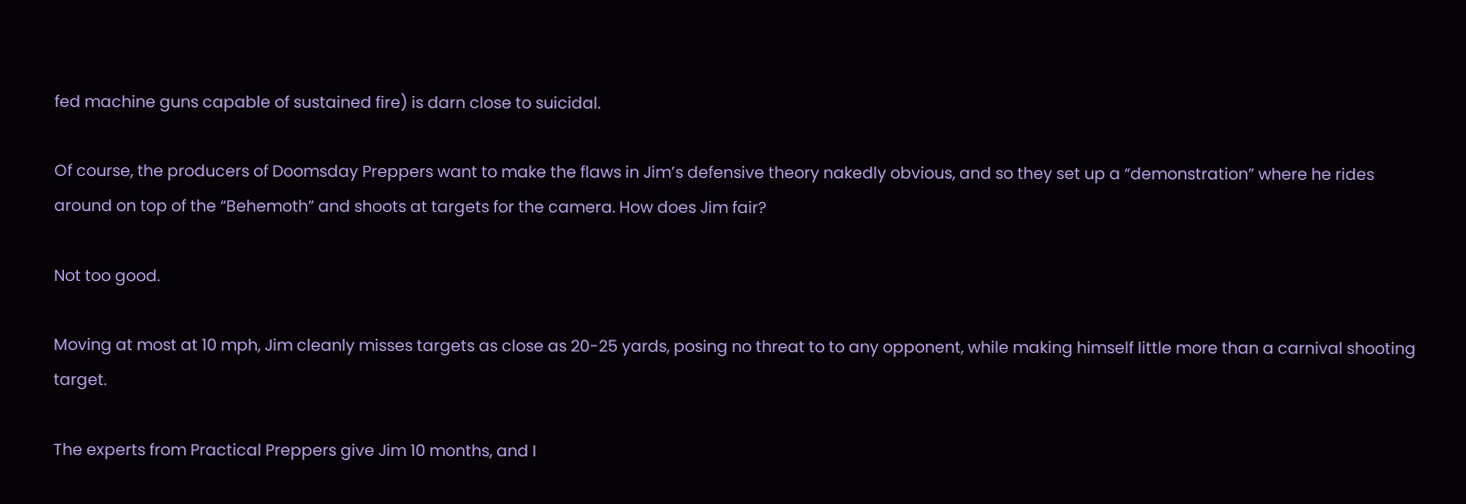fed machine guns capable of sustained fire) is darn close to suicidal.

Of course, the producers of Doomsday Preppers want to make the flaws in Jim’s defensive theory nakedly obvious, and so they set up a “demonstration” where he rides around on top of the “Behemoth” and shoots at targets for the camera. How does Jim fair?

Not too good.

Moving at most at 10 mph, Jim cleanly misses targets as close as 20-25 yards, posing no threat to to any opponent, while making himself little more than a carnival shooting target.

The experts from Practical Preppers give Jim 10 months, and I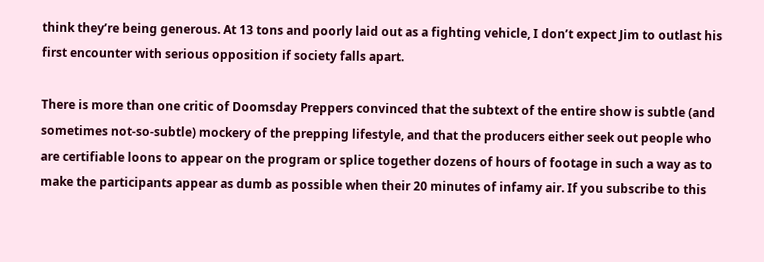think they’re being generous. At 13 tons and poorly laid out as a fighting vehicle, I don’t expect Jim to outlast his first encounter with serious opposition if society falls apart.

There is more than one critic of Doomsday Preppers convinced that the subtext of the entire show is subtle (and sometimes not-so-subtle) mockery of the prepping lifestyle, and that the producers either seek out people who are certifiable loons to appear on the program or splice together dozens of hours of footage in such a way as to make the participants appear as dumb as possible when their 20 minutes of infamy air. If you subscribe to this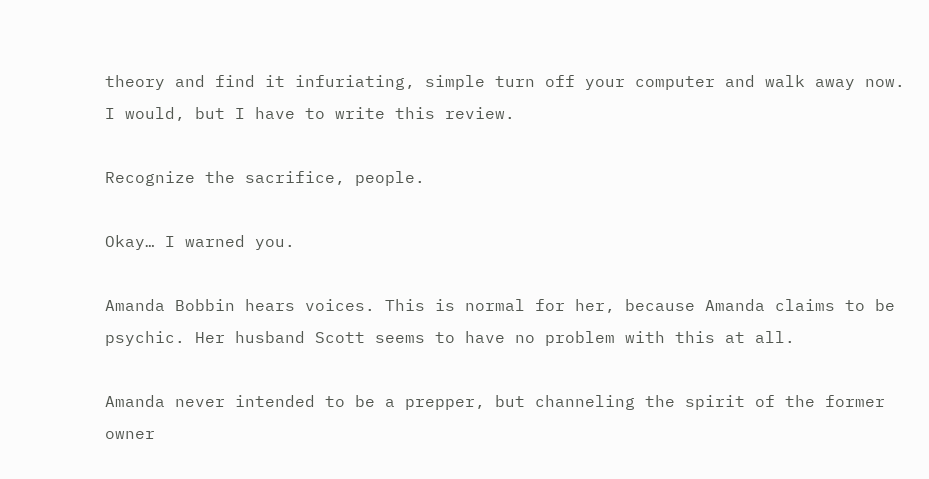theory and find it infuriating, simple turn off your computer and walk away now. I would, but I have to write this review.

Recognize the sacrifice, people.

Okay… I warned you.

Amanda Bobbin hears voices. This is normal for her, because Amanda claims to be psychic. Her husband Scott seems to have no problem with this at all.

Amanda never intended to be a prepper, but channeling the spirit of the former owner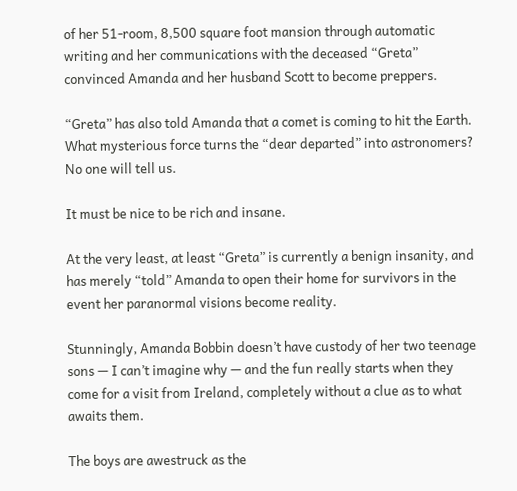of her 51-room, 8,500 square foot mansion through automatic writing and her communications with the deceased “Greta” convinced Amanda and her husband Scott to become preppers.

“Greta” has also told Amanda that a comet is coming to hit the Earth. What mysterious force turns the “dear departed” into astronomers? No one will tell us.

It must be nice to be rich and insane.

At the very least, at least “Greta” is currently a benign insanity, and has merely “told” Amanda to open their home for survivors in the event her paranormal visions become reality.

Stunningly, Amanda Bobbin doesn’t have custody of her two teenage sons — I can’t imagine why — and the fun really starts when they come for a visit from Ireland, completely without a clue as to what awaits them.

The boys are awestruck as the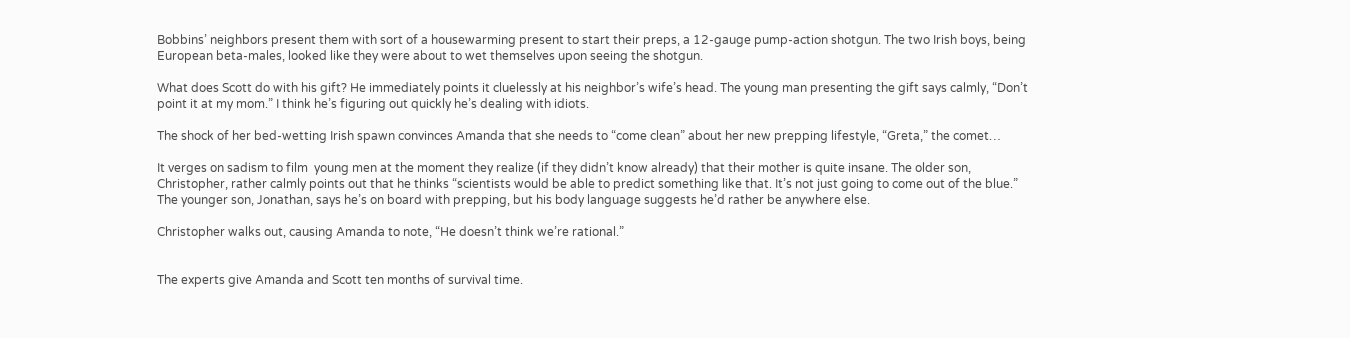Bobbins’ neighbors present them with sort of a housewarming present to start their preps, a 12-gauge pump-action shotgun. The two Irish boys, being European beta-males, looked like they were about to wet themselves upon seeing the shotgun.

What does Scott do with his gift? He immediately points it cluelessly at his neighbor’s wife’s head. The young man presenting the gift says calmly, “Don’t point it at my mom.” I think he’s figuring out quickly he’s dealing with idiots.

The shock of her bed-wetting Irish spawn convinces Amanda that she needs to “come clean” about her new prepping lifestyle, “Greta,” the comet…

It verges on sadism to film  young men at the moment they realize (if they didn’t know already) that their mother is quite insane. The older son, Christopher, rather calmly points out that he thinks “scientists would be able to predict something like that. It’s not just going to come out of the blue.” The younger son, Jonathan, says he’s on board with prepping, but his body language suggests he’d rather be anywhere else.

Christopher walks out, causing Amanda to note, “He doesn’t think we’re rational.”


The experts give Amanda and Scott ten months of survival time.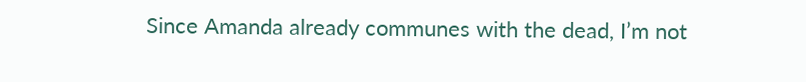Since Amanda already communes with the dead, I’m not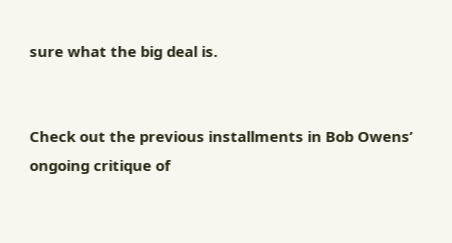sure what the big deal is.


Check out the previous installments in Bob Owens’ ongoing critique of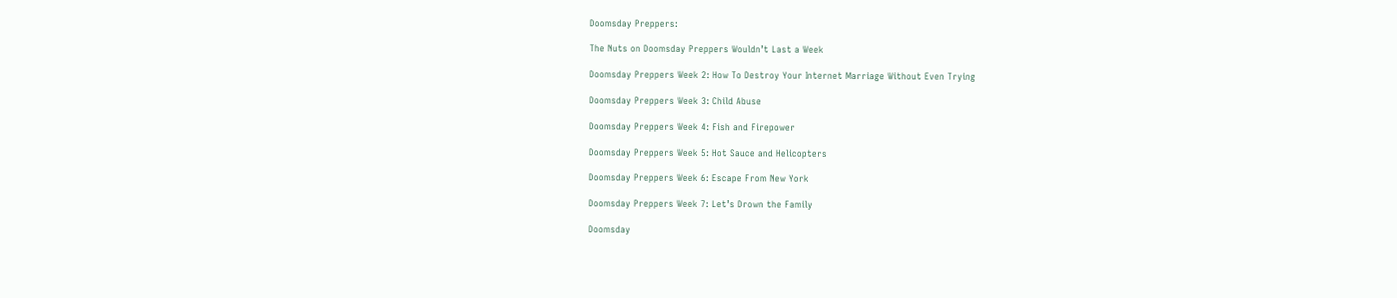Doomsday Preppers:

The Nuts on Doomsday Preppers Wouldn’t Last a Week

Doomsday Preppers Week 2: How To Destroy Your Internet Marriage Without Even Trying

Doomsday Preppers Week 3: Child Abuse

Doomsday Preppers Week 4: Fish and Firepower

Doomsday Preppers Week 5: Hot Sauce and Helicopters

Doomsday Preppers Week 6: Escape From New York

Doomsday Preppers Week 7: Let’s Drown the Family

Doomsday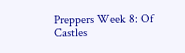Preppers Week 8: Of Castles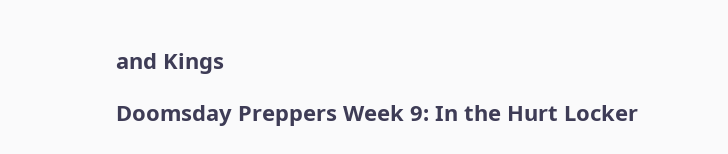and Kings

Doomsday Preppers Week 9: In the Hurt Locker